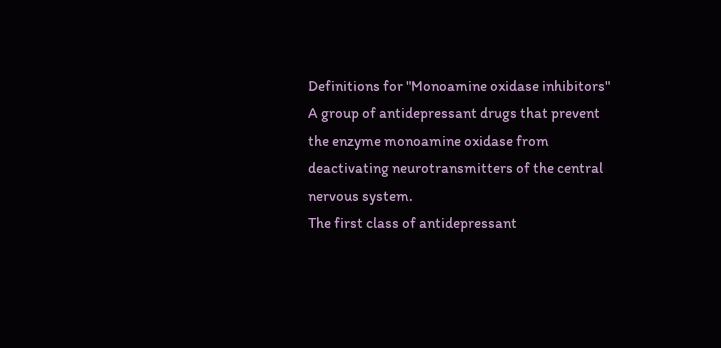Definitions for "Monoamine oxidase inhibitors"
A group of antidepressant drugs that prevent the enzyme monoamine oxidase from deactivating neurotransmitters of the central nervous system.
The first class of antidepressant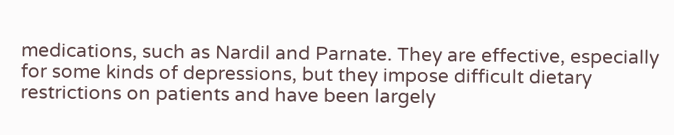medications, such as Nardil and Parnate. They are effective, especially for some kinds of depressions, but they impose difficult dietary restrictions on patients and have been largely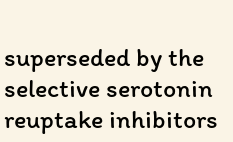superseded by the selective serotonin reuptake inhibitors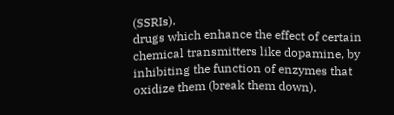(SSRIs).
drugs which enhance the effect of certain chemical transmitters like dopamine, by inhibiting the function of enzymes that oxidize them (break them down).